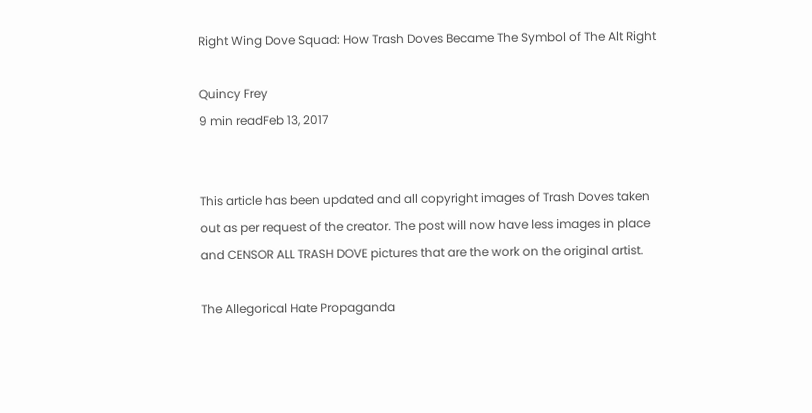Right Wing Dove Squad: How Trash Doves Became The Symbol of The Alt Right

Quincy Frey
9 min readFeb 13, 2017


This article has been updated and all copyright images of Trash Doves taken out as per request of the creator. The post will now have less images in place and CENSOR ALL TRASH DOVE pictures that are the work on the original artist.

The Allegorical Hate Propaganda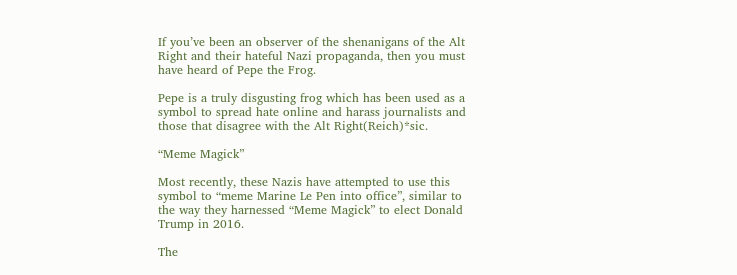If you’ve been an observer of the shenanigans of the Alt Right and their hateful Nazi propaganda, then you must have heard of Pepe the Frog.

Pepe is a truly disgusting frog which has been used as a symbol to spread hate online and harass journalists and those that disagree with the Alt Right(Reich)*sic.

“Meme Magick”

Most recently, these Nazis have attempted to use this symbol to “meme Marine Le Pen into office”, similar to the way they harnessed “Meme Magick” to elect Donald Trump in 2016.

The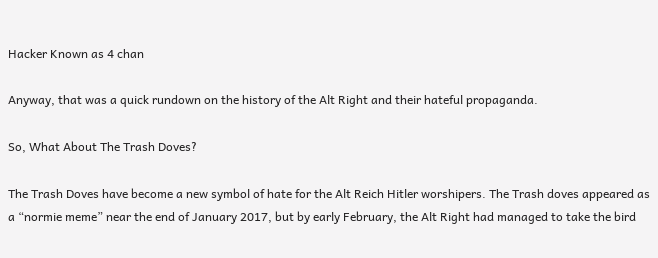Hacker Known as 4 chan

Anyway, that was a quick rundown on the history of the Alt Right and their hateful propaganda.

So, What About The Trash Doves?

The Trash Doves have become a new symbol of hate for the Alt Reich Hitler worshipers. The Trash doves appeared as a “normie meme” near the end of January 2017, but by early February, the Alt Right had managed to take the bird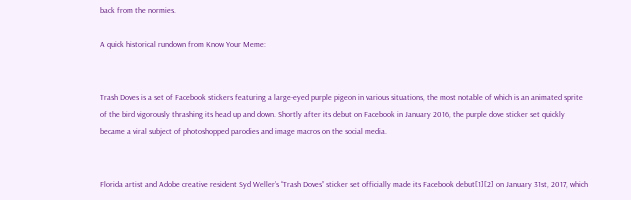back from the normies.

A quick historical rundown from Know Your Meme:


Trash Doves is a set of Facebook stickers featuring a large-eyed purple pigeon in various situations, the most notable of which is an animated sprite of the bird vigorously thrashing its head up and down. Shortly after its debut on Facebook in January 2016, the purple dove sticker set quickly became a viral subject of photoshopped parodies and image macros on the social media.


Florida artist and Adobe creative resident Syd Weller’s “Trash Doves” sticker set officially made its Facebook debut[1][2] on January 31st, 2017, which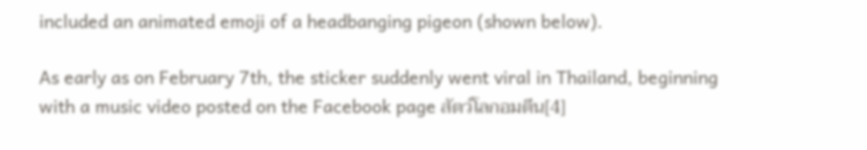included an animated emoji of a headbanging pigeon (shown below).

As early as on February 7th, the sticker suddenly went viral in Thailand, beginning with a music video posted on the Facebook page สัตว์โลกอมตีน[4]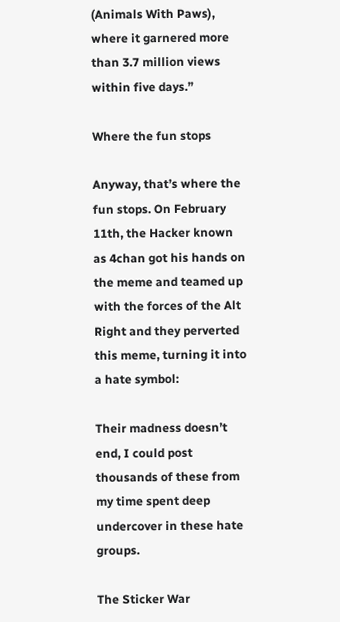(Animals With Paws), where it garnered more than 3.7 million views within five days.”

Where the fun stops

Anyway, that’s where the fun stops. On February 11th, the Hacker known as 4chan got his hands on the meme and teamed up with the forces of the Alt Right and they perverted this meme, turning it into a hate symbol:

Their madness doesn’t end, I could post thousands of these from my time spent deep undercover in these hate groups.

The Sticker War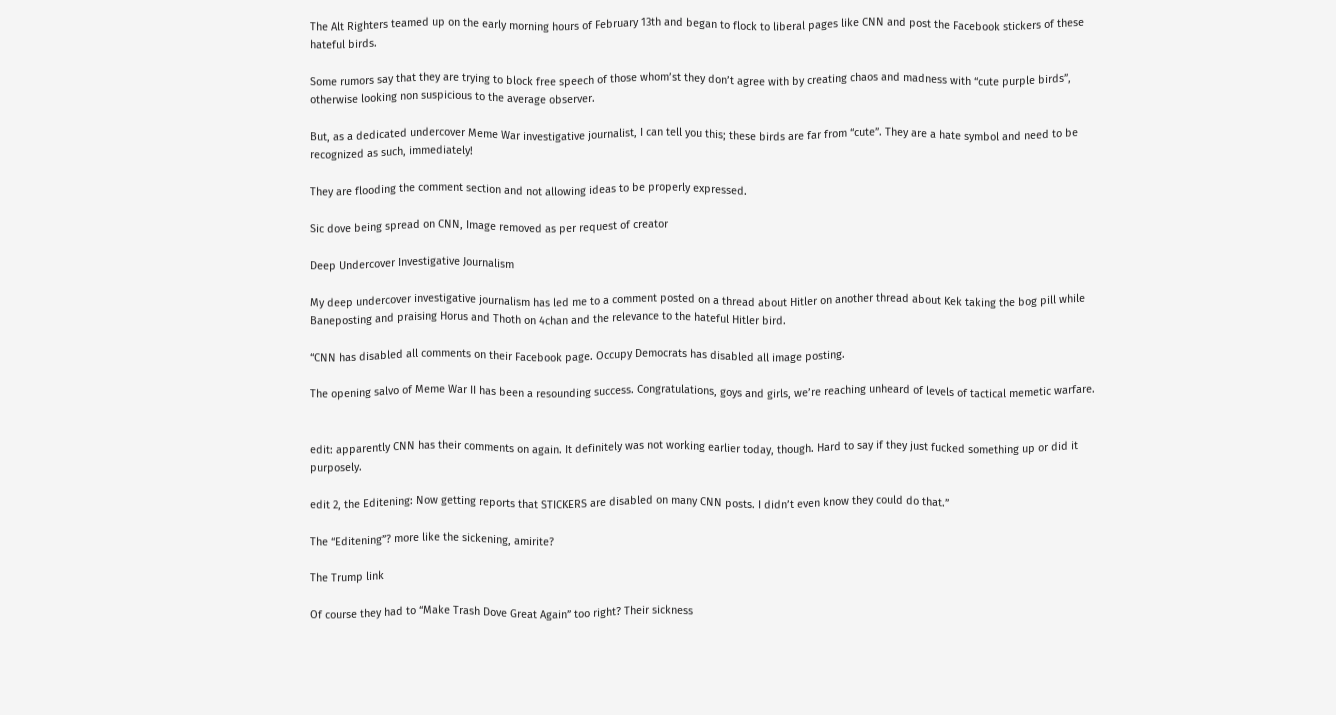The Alt Righters teamed up on the early morning hours of February 13th and began to flock to liberal pages like CNN and post the Facebook stickers of these hateful birds.

Some rumors say that they are trying to block free speech of those whom’st they don’t agree with by creating chaos and madness with “cute purple birds”, otherwise looking non suspicious to the average observer.

But, as a dedicated undercover Meme War investigative journalist, I can tell you this; these birds are far from “cute”. They are a hate symbol and need to be recognized as such, immediately!

They are flooding the comment section and not allowing ideas to be properly expressed.

Sic dove being spread on CNN, Image removed as per request of creator

Deep Undercover Investigative Journalism

My deep undercover investigative journalism has led me to a comment posted on a thread about Hitler on another thread about Kek taking the bog pill while Baneposting and praising Horus and Thoth on 4chan and the relevance to the hateful Hitler bird.

“CNN has disabled all comments on their Facebook page. Occupy Democrats has disabled all image posting.

The opening salvo of Meme War II has been a resounding success. Congratulations, goys and girls, we’re reaching unheard of levels of tactical memetic warfare.


edit: apparently CNN has their comments on again. It definitely was not working earlier today, though. Hard to say if they just fucked something up or did it purposely.

edit 2, the Editening: Now getting reports that STICKERS are disabled on many CNN posts. I didn’t even know they could do that.”

The “Editening”? more like the sickening, amirite?

The Trump link

Of course they had to “Make Trash Dove Great Again” too right? Their sickness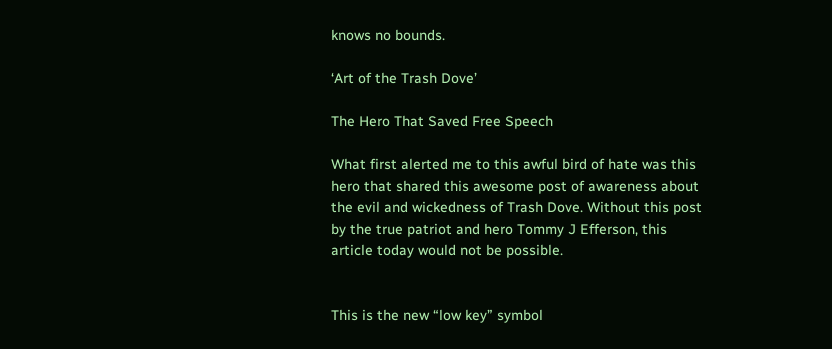knows no bounds.

‘Art of the Trash Dove’

The Hero That Saved Free Speech

What first alerted me to this awful bird of hate was this hero that shared this awesome post of awareness about the evil and wickedness of Trash Dove. Without this post by the true patriot and hero Tommy J Efferson, this article today would not be possible.


This is the new “low key” symbol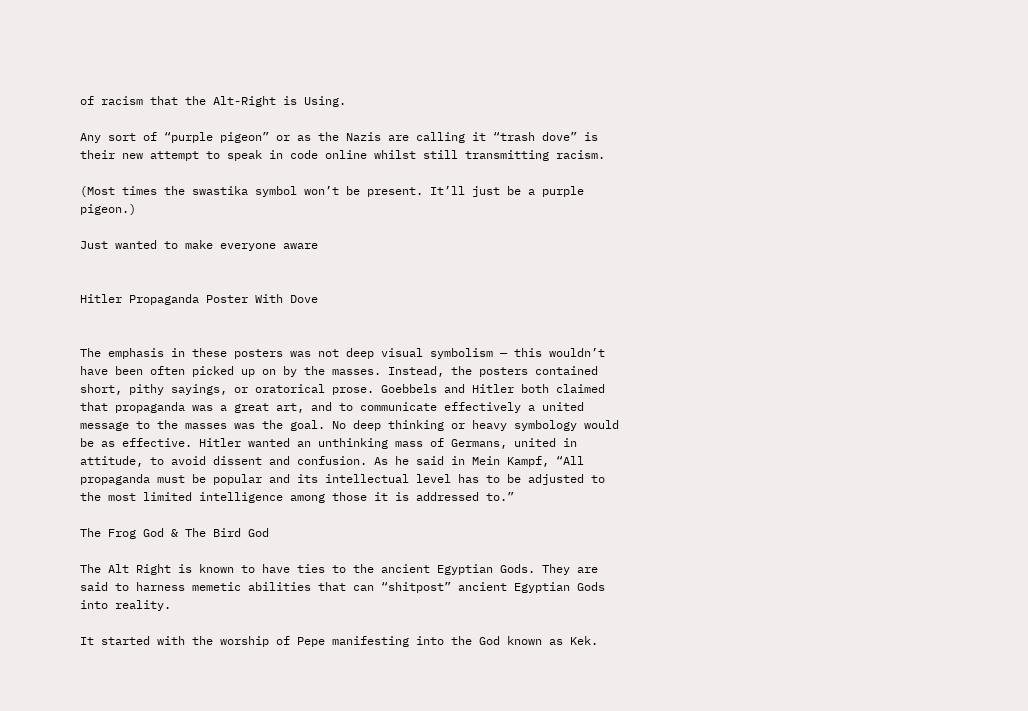of racism that the Alt-Right is Using.

Any sort of “purple pigeon” or as the Nazis are calling it “trash dove” is their new attempt to speak in code online whilst still transmitting racism.

(Most times the swastika symbol won’t be present. It’ll just be a purple pigeon.)

Just wanted to make everyone aware


Hitler Propaganda Poster With Dove


The emphasis in these posters was not deep visual symbolism — this wouldn’t have been often picked up on by the masses. Instead, the posters contained short, pithy sayings, or oratorical prose. Goebbels and Hitler both claimed that propaganda was a great art, and to communicate effectively a united message to the masses was the goal. No deep thinking or heavy symbology would be as effective. Hitler wanted an unthinking mass of Germans, united in attitude, to avoid dissent and confusion. As he said in Mein Kampf, “All propaganda must be popular and its intellectual level has to be adjusted to the most limited intelligence among those it is addressed to.”

The Frog God & The Bird God

The Alt Right is known to have ties to the ancient Egyptian Gods. They are said to harness memetic abilities that can “shitpost” ancient Egyptian Gods into reality.

It started with the worship of Pepe manifesting into the God known as Kek.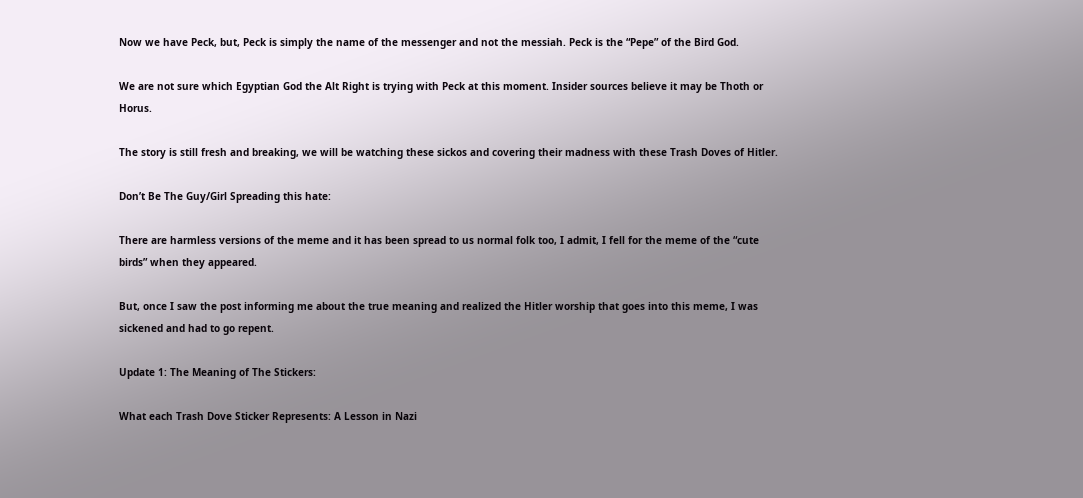Now we have Peck, but, Peck is simply the name of the messenger and not the messiah. Peck is the “Pepe” of the Bird God.

We are not sure which Egyptian God the Alt Right is trying with Peck at this moment. Insider sources believe it may be Thoth or Horus.

The story is still fresh and breaking, we will be watching these sickos and covering their madness with these Trash Doves of Hitler.

Don’t Be The Guy/Girl Spreading this hate:

There are harmless versions of the meme and it has been spread to us normal folk too, I admit, I fell for the meme of the “cute birds” when they appeared.

But, once I saw the post informing me about the true meaning and realized the Hitler worship that goes into this meme, I was sickened and had to go repent.

Update 1: The Meaning of The Stickers:

What each Trash Dove Sticker Represents: A Lesson in Nazi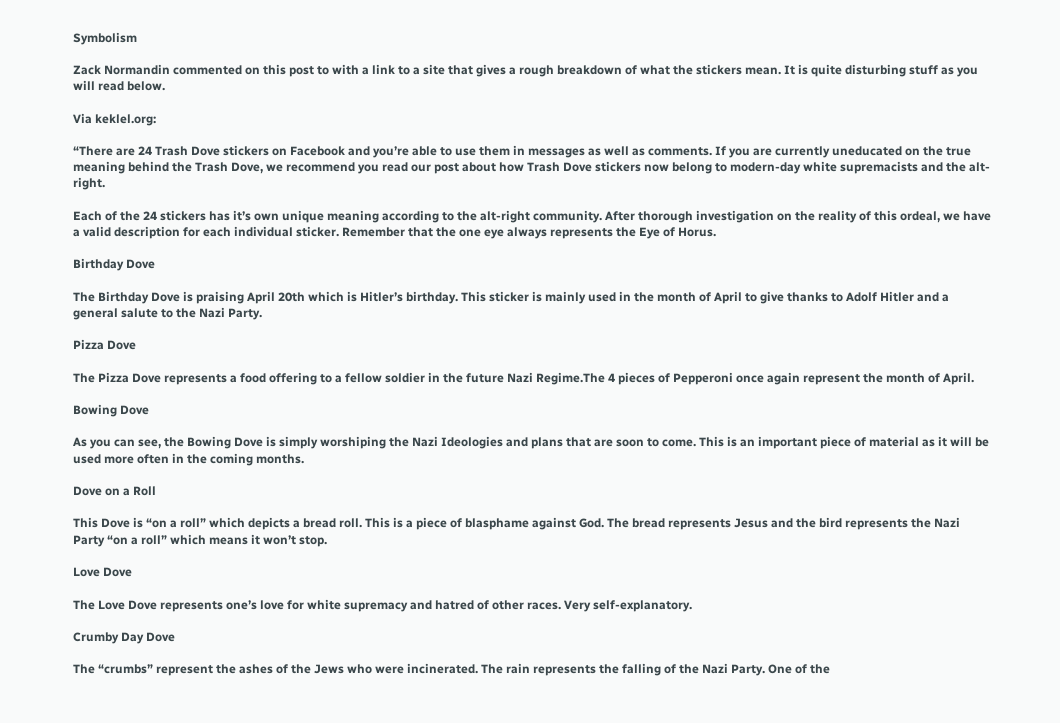Symbolism

Zack Normandin commented on this post to with a link to a site that gives a rough breakdown of what the stickers mean. It is quite disturbing stuff as you will read below.

Via keklel.org:

“There are 24 Trash Dove stickers on Facebook and you’re able to use them in messages as well as comments. If you are currently uneducated on the true meaning behind the Trash Dove, we recommend you read our post about how Trash Dove stickers now belong to modern-day white supremacists and the alt-right.

Each of the 24 stickers has it’s own unique meaning according to the alt-right community. After thorough investigation on the reality of this ordeal, we have a valid description for each individual sticker. Remember that the one eye always represents the Eye of Horus.

Birthday Dove

The Birthday Dove is praising April 20th which is Hitler’s birthday. This sticker is mainly used in the month of April to give thanks to Adolf Hitler and a general salute to the Nazi Party.

Pizza Dove

The Pizza Dove represents a food offering to a fellow soldier in the future Nazi Regime.The 4 pieces of Pepperoni once again represent the month of April.

Bowing Dove

As you can see, the Bowing Dove is simply worshiping the Nazi Ideologies and plans that are soon to come. This is an important piece of material as it will be used more often in the coming months.

Dove on a Roll

This Dove is “on a roll” which depicts a bread roll. This is a piece of blasphame against God. The bread represents Jesus and the bird represents the Nazi Party “on a roll” which means it won’t stop.

Love Dove

The Love Dove represents one’s love for white supremacy and hatred of other races. Very self-explanatory.

Crumby Day Dove

The “crumbs” represent the ashes of the Jews who were incinerated. The rain represents the falling of the Nazi Party. One of the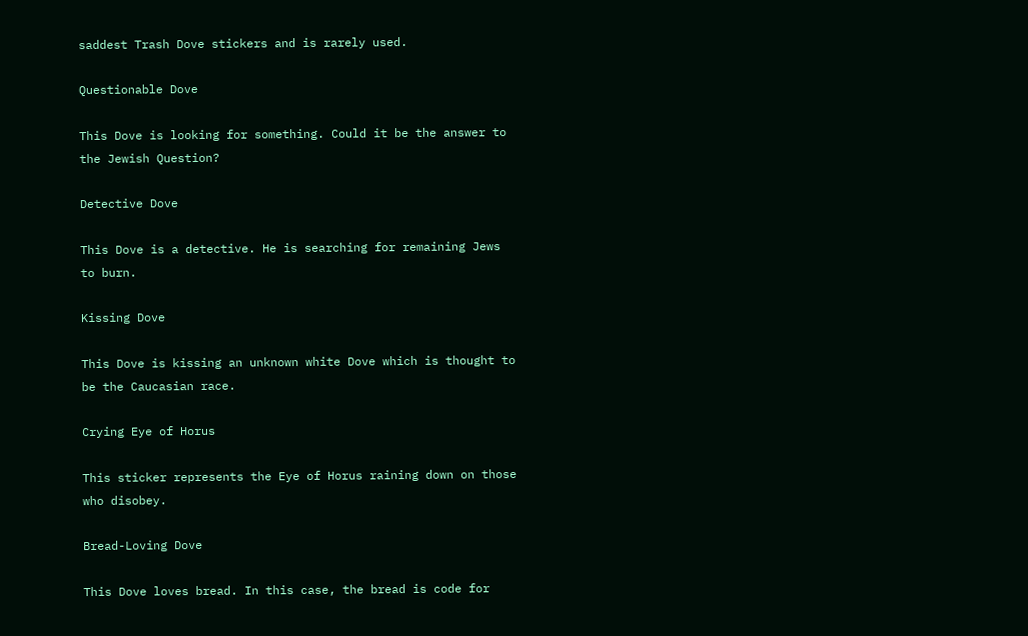saddest Trash Dove stickers and is rarely used.

Questionable Dove

This Dove is looking for something. Could it be the answer to the Jewish Question?

Detective Dove

This Dove is a detective. He is searching for remaining Jews to burn.

Kissing Dove

This Dove is kissing an unknown white Dove which is thought to be the Caucasian race.

Crying Eye of Horus

This sticker represents the Eye of Horus raining down on those who disobey.

Bread-Loving Dove

This Dove loves bread. In this case, the bread is code for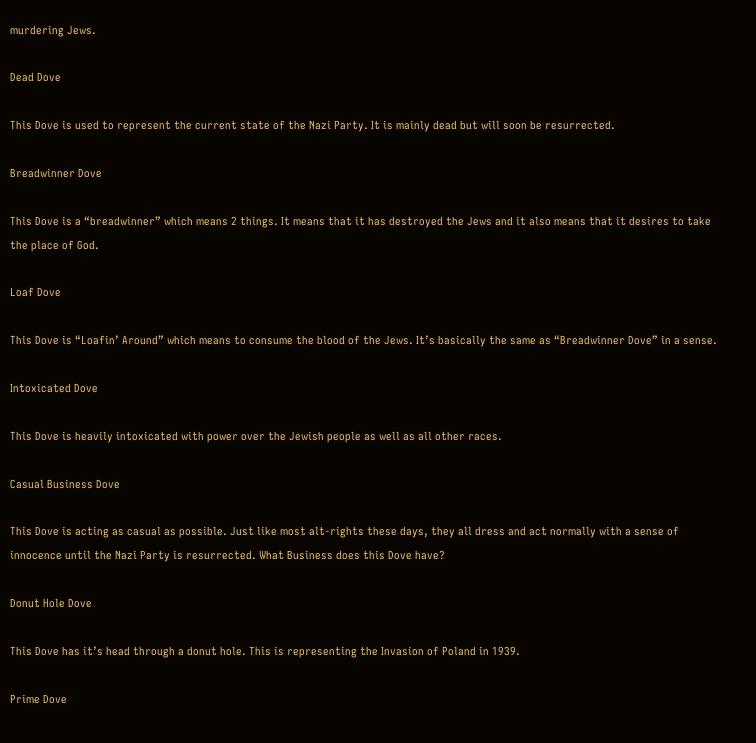murdering Jews.

Dead Dove

This Dove is used to represent the current state of the Nazi Party. It is mainly dead but will soon be resurrected.

Breadwinner Dove

This Dove is a “breadwinner” which means 2 things. It means that it has destroyed the Jews and it also means that it desires to take the place of God.

Loaf Dove

This Dove is “Loafin’ Around” which means to consume the blood of the Jews. It’s basically the same as “Breadwinner Dove” in a sense.

Intoxicated Dove

This Dove is heavily intoxicated with power over the Jewish people as well as all other races.

Casual Business Dove

This Dove is acting as casual as possible. Just like most alt-rights these days, they all dress and act normally with a sense of innocence until the Nazi Party is resurrected. What Business does this Dove have?

Donut Hole Dove

This Dove has it’s head through a donut hole. This is representing the Invasion of Poland in 1939.

Prime Dove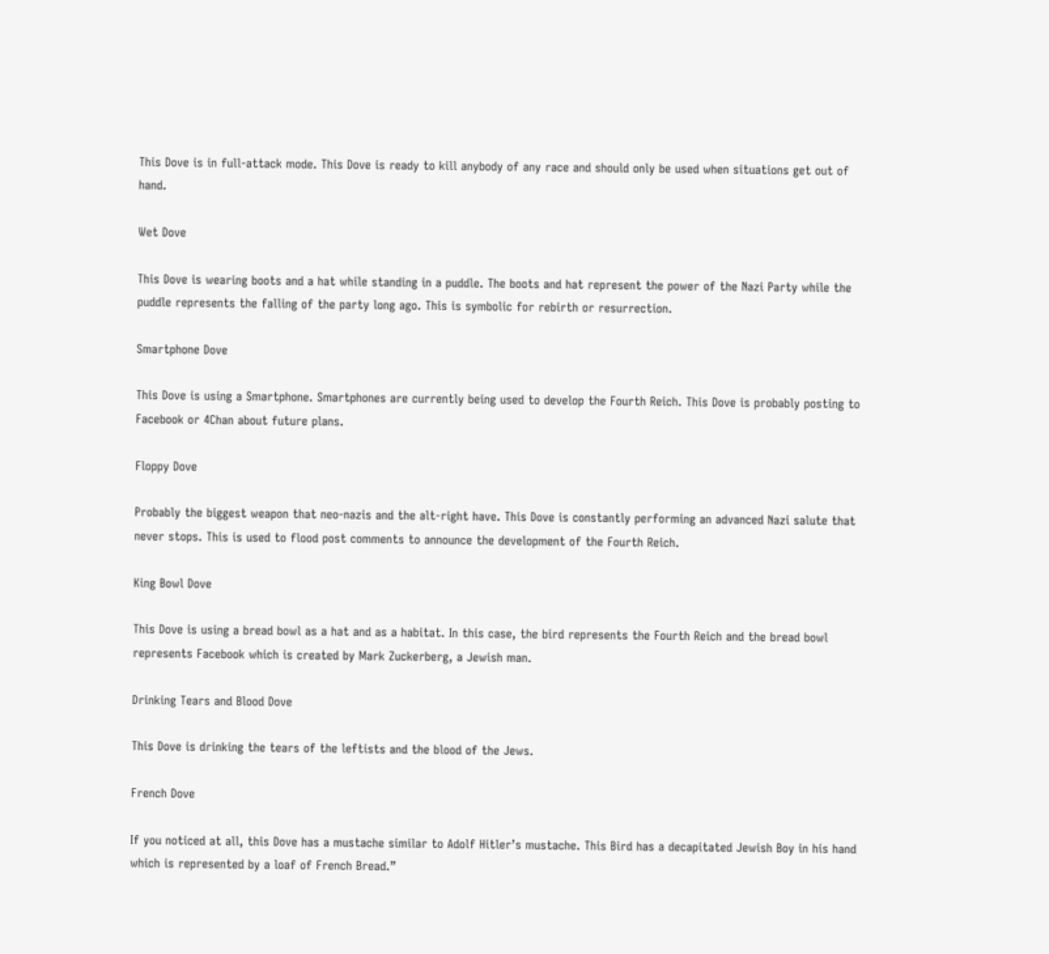This Dove is in full-attack mode. This Dove is ready to kill anybody of any race and should only be used when situations get out of hand.

Wet Dove

This Dove is wearing boots and a hat while standing in a puddle. The boots and hat represent the power of the Nazi Party while the puddle represents the falling of the party long ago. This is symbolic for rebirth or resurrection.

Smartphone Dove

This Dove is using a Smartphone. Smartphones are currently being used to develop the Fourth Reich. This Dove is probably posting to Facebook or 4Chan about future plans.

Floppy Dove

Probably the biggest weapon that neo-nazis and the alt-right have. This Dove is constantly performing an advanced Nazi salute that never stops. This is used to flood post comments to announce the development of the Fourth Reich.

King Bowl Dove

This Dove is using a bread bowl as a hat and as a habitat. In this case, the bird represents the Fourth Reich and the bread bowl represents Facebook which is created by Mark Zuckerberg, a Jewish man.

Drinking Tears and Blood Dove

This Dove is drinking the tears of the leftists and the blood of the Jews.

French Dove

If you noticed at all, this Dove has a mustache similar to Adolf Hitler’s mustache. This Bird has a decapitated Jewish Boy in his hand which is represented by a loaf of French Bread.”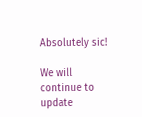Absolutely sic!

We will continue to update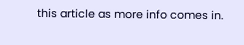this article as more info comes in.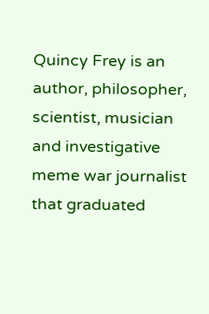Quincy Frey is an author, philosopher, scientist, musician and investigative meme war journalist that graduated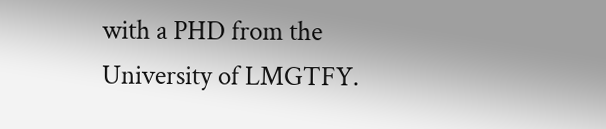with a PHD from the University of LMGTFY.